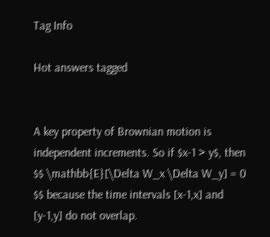Tag Info

Hot answers tagged


A key property of Brownian motion is independent increments. So if $x-1 > y$, then $$ \mathbb{E}[\Delta W_x \Delta W_y] = 0 $$ because the time intervals [x-1,x] and [y-1,y] do not overlap.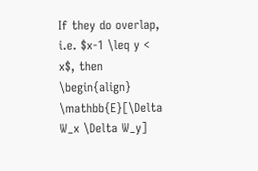If they do overlap, i.e. $x-1 \leq y < x$, then \begin{align} \mathbb{E}[\Delta W_x \Delta W_y]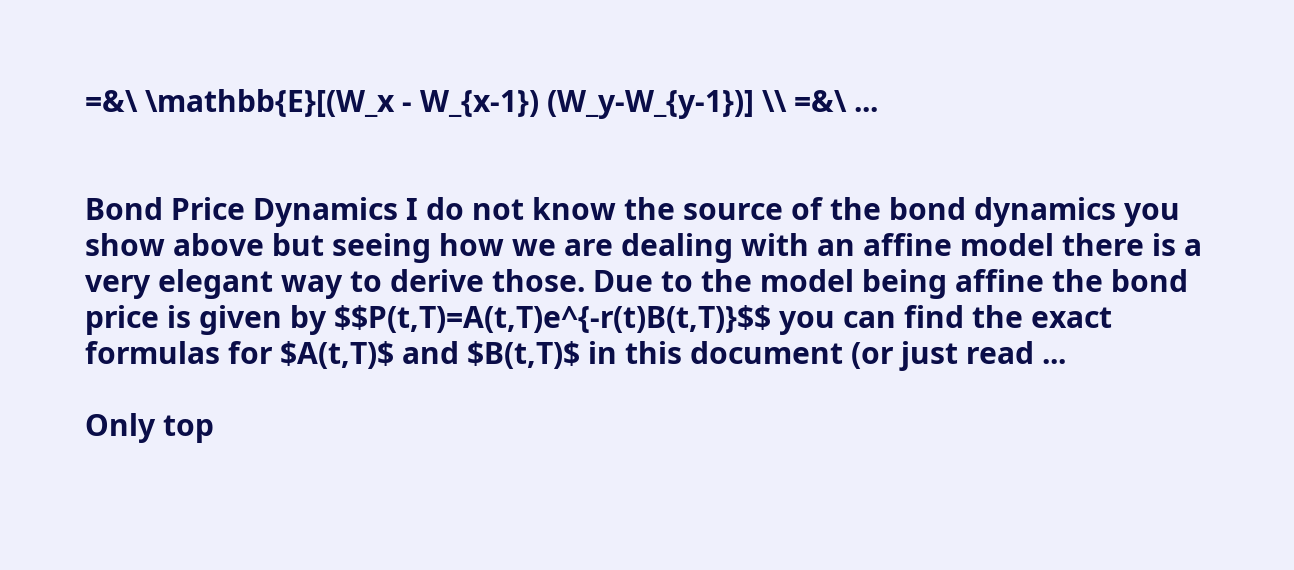=&\ \mathbb{E}[(W_x - W_{x-1}) (W_y-W_{y-1})] \\ =&\ ...


Bond Price Dynamics I do not know the source of the bond dynamics you show above but seeing how we are dealing with an affine model there is a very elegant way to derive those. Due to the model being affine the bond price is given by $$P(t,T)=A(t,T)e^{-r(t)B(t,T)}$$ you can find the exact formulas for $A(t,T)$ and $B(t,T)$ in this document (or just read ...

Only top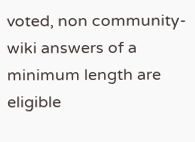voted, non community-wiki answers of a minimum length are eligible